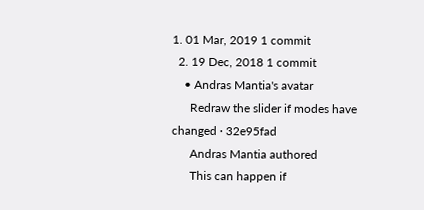1. 01 Mar, 2019 1 commit
  2. 19 Dec, 2018 1 commit
    • Andras Mantia's avatar
      Redraw the slider if modes have changed · 32e95fad
      Andras Mantia authored
      This can happen if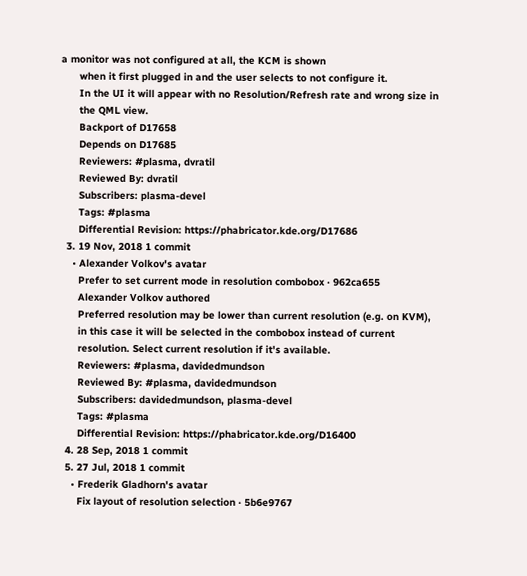a monitor was not configured at all, the KCM is shown
      when it first plugged in and the user selects to not configure it.
      In the UI it will appear with no Resolution/Refresh rate and wrong size in
      the QML view.
      Backport of D17658
      Depends on D17685
      Reviewers: #plasma, dvratil
      Reviewed By: dvratil
      Subscribers: plasma-devel
      Tags: #plasma
      Differential Revision: https://phabricator.kde.org/D17686
  3. 19 Nov, 2018 1 commit
    • Alexander Volkov's avatar
      Prefer to set current mode in resolution combobox · 962ca655
      Alexander Volkov authored
      Preferred resolution may be lower than current resolution (e.g. on KVM),
      in this case it will be selected in the combobox instead of current
      resolution. Select current resolution if it's available.
      Reviewers: #plasma, davidedmundson
      Reviewed By: #plasma, davidedmundson
      Subscribers: davidedmundson, plasma-devel
      Tags: #plasma
      Differential Revision: https://phabricator.kde.org/D16400
  4. 28 Sep, 2018 1 commit
  5. 27 Jul, 2018 1 commit
    • Frederik Gladhorn's avatar
      Fix layout of resolution selection · 5b6e9767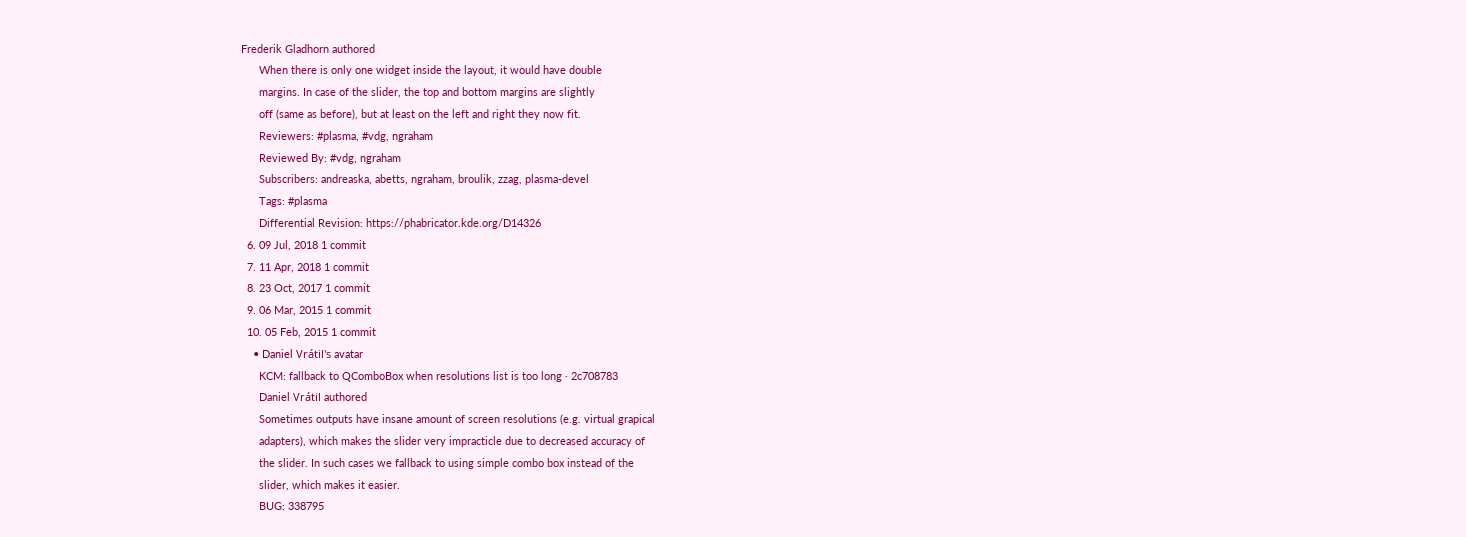Frederik Gladhorn authored
      When there is only one widget inside the layout, it would have double
      margins. In case of the slider, the top and bottom margins are slightly
      off (same as before), but at least on the left and right they now fit.
      Reviewers: #plasma, #vdg, ngraham
      Reviewed By: #vdg, ngraham
      Subscribers: andreaska, abetts, ngraham, broulik, zzag, plasma-devel
      Tags: #plasma
      Differential Revision: https://phabricator.kde.org/D14326
  6. 09 Jul, 2018 1 commit
  7. 11 Apr, 2018 1 commit
  8. 23 Oct, 2017 1 commit
  9. 06 Mar, 2015 1 commit
  10. 05 Feb, 2015 1 commit
    • Daniel Vrátil's avatar
      KCM: fallback to QComboBox when resolutions list is too long · 2c708783
      Daniel Vrátil authored
      Sometimes outputs have insane amount of screen resolutions (e.g. virtual grapical
      adapters), which makes the slider very impracticle due to decreased accuracy of
      the slider. In such cases we fallback to using simple combo box instead of the
      slider, which makes it easier.
      BUG: 338795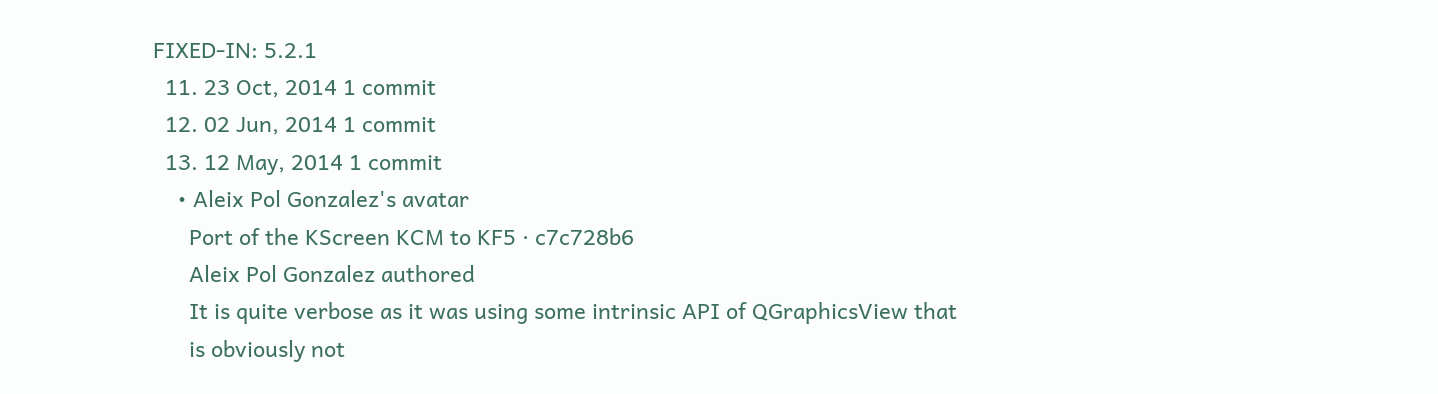FIXED-IN: 5.2.1
  11. 23 Oct, 2014 1 commit
  12. 02 Jun, 2014 1 commit
  13. 12 May, 2014 1 commit
    • Aleix Pol Gonzalez's avatar
      Port of the KScreen KCM to KF5 · c7c728b6
      Aleix Pol Gonzalez authored
      It is quite verbose as it was using some intrinsic API of QGraphicsView that
      is obviously not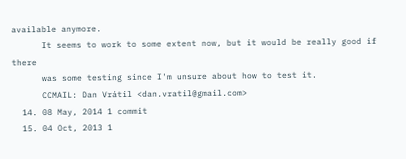available anymore.
      It seems to work to some extent now, but it would be really good if there
      was some testing since I'm unsure about how to test it.
      CCMAIL: Dan Vrátil <dan.vratil@gmail.com>
  14. 08 May, 2014 1 commit
  15. 04 Oct, 2013 1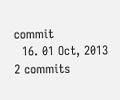commit
  16. 01 Oct, 2013 2 commits